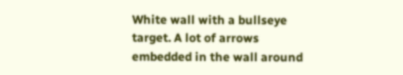White wall with a bullseye target. A lot of arrows embedded in the wall around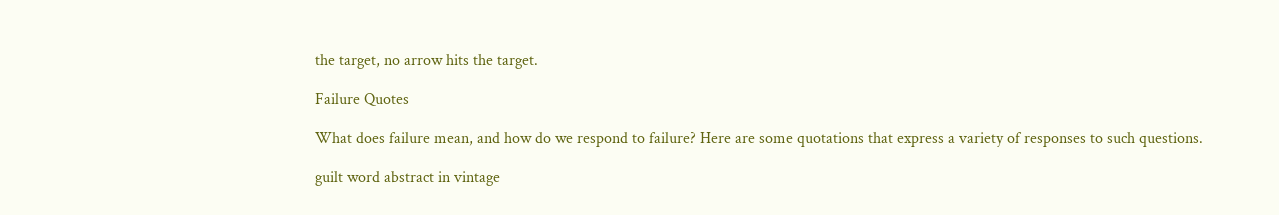the target, no arrow hits the target.

Failure Quotes

What does failure mean, and how do we respond to failure? Here are some quotations that express a variety of responses to such questions.

guilt word abstract in vintage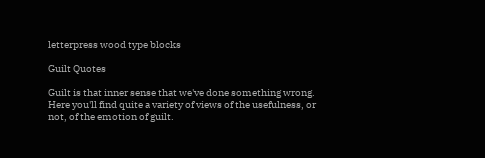letterpress wood type blocks

Guilt Quotes

Guilt is that inner sense that we've done something wrong. Here you'll find quite a variety of views of the usefulness, or not, of the emotion of guilt.